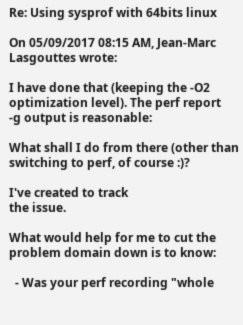Re: Using sysprof with 64bits linux

On 05/09/2017 08:15 AM, Jean-Marc Lasgouttes wrote:

I have done that (keeping the -O2 optimization level). The perf report
-g output is reasonable:

What shall I do from there (other than switching to perf, of course :)?

I've created to track
the issue.

What would help for me to cut the problem domain down is to know:

  - Was your perf recording "whole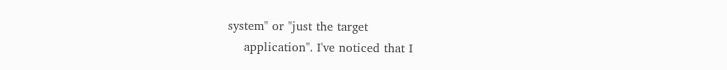system" or "just the target
    application". I've noticed that I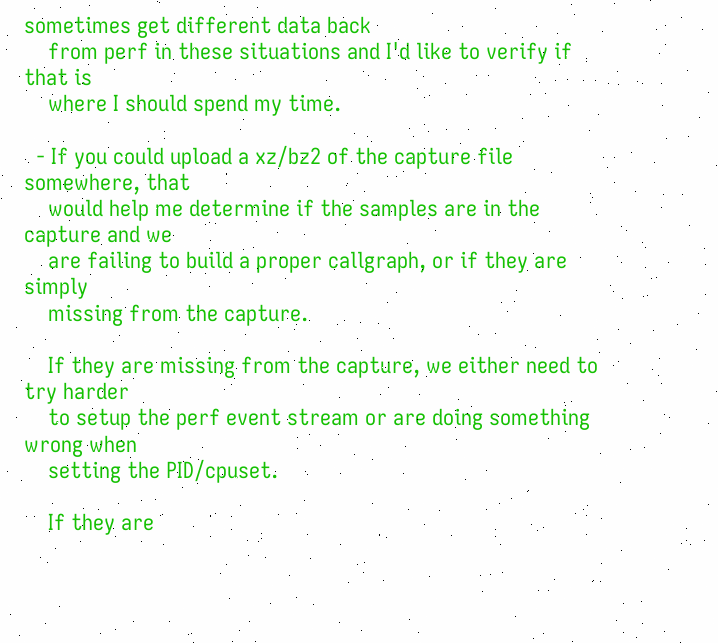sometimes get different data back
    from perf in these situations and I'd like to verify if that is
    where I should spend my time.

  - If you could upload a xz/bz2 of the capture file somewhere, that
    would help me determine if the samples are in the capture and we
    are failing to build a proper callgraph, or if they are simply
    missing from the capture.

    If they are missing from the capture, we either need to try harder
    to setup the perf event stream or are doing something wrong when
    setting the PID/cpuset.

    If they are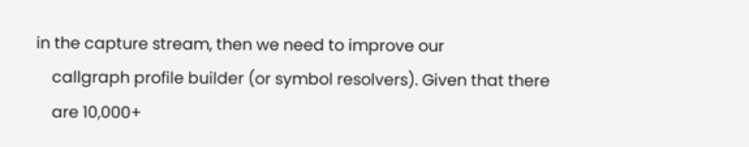in the capture stream, then we need to improve our
    callgraph profile builder (or symbol resolvers). Given that there
    are 10,000+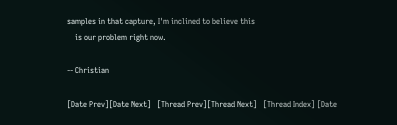samples in that capture, I'm inclined to believe this
    is our problem right now.

-- Christian

[Date Prev][Date Next]   [Thread Prev][Thread Next]   [Thread Index] [Date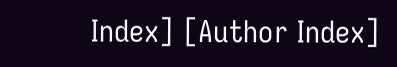Index] [Author Index]